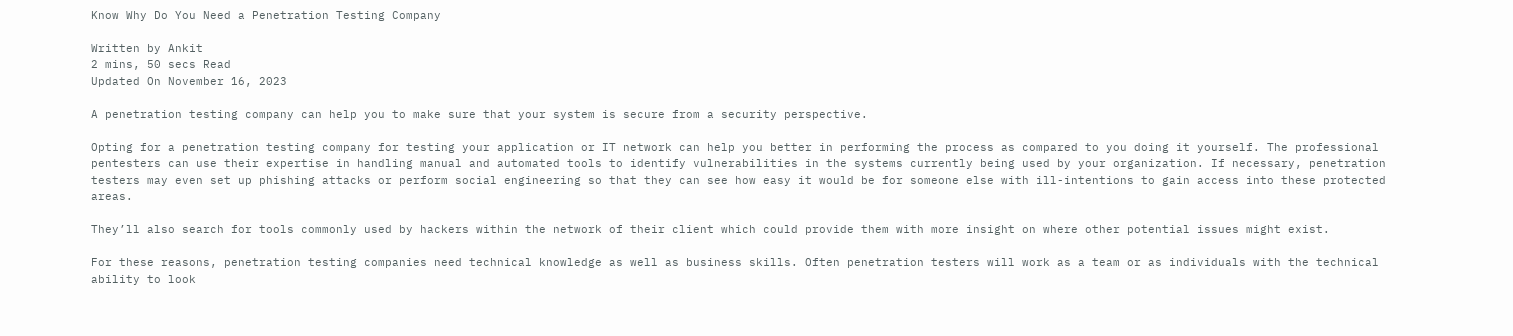Know Why Do You Need a Penetration Testing Company

Written by Ankit
2 mins, 50 secs Read
Updated On November 16, 2023

A penetration testing company can help you to make sure that your system is secure from a security perspective.

Opting for a penetration testing company for testing your application or IT network can help you better in performing the process as compared to you doing it yourself. The professional pentesters can use their expertise in handling manual and automated tools to identify vulnerabilities in the systems currently being used by your organization. If necessary, penetration testers may even set up phishing attacks or perform social engineering so that they can see how easy it would be for someone else with ill-intentions to gain access into these protected areas.

They’ll also search for tools commonly used by hackers within the network of their client which could provide them with more insight on where other potential issues might exist.

For these reasons, penetration testing companies need technical knowledge as well as business skills. Often penetration testers will work as a team or as individuals with the technical ability to look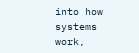into how systems work,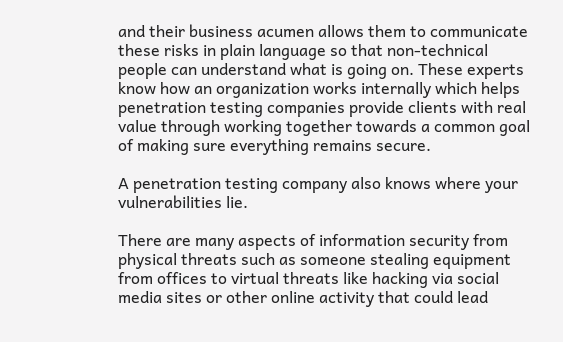and their business acumen allows them to communicate these risks in plain language so that non-technical people can understand what is going on. These experts know how an organization works internally which helps penetration testing companies provide clients with real value through working together towards a common goal of making sure everything remains secure.

A penetration testing company also knows where your vulnerabilities lie.

There are many aspects of information security from physical threats such as someone stealing equipment from offices to virtual threats like hacking via social media sites or other online activity that could lead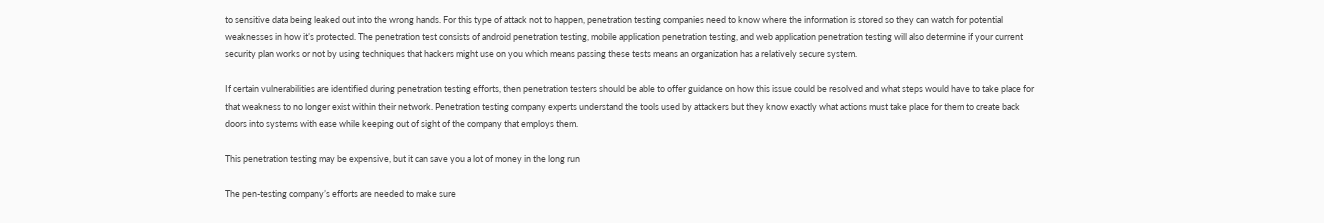to sensitive data being leaked out into the wrong hands. For this type of attack not to happen, penetration testing companies need to know where the information is stored so they can watch for potential weaknesses in how it’s protected. The penetration test consists of android penetration testing, mobile application penetration testing, and web application penetration testing will also determine if your current security plan works or not by using techniques that hackers might use on you which means passing these tests means an organization has a relatively secure system.

If certain vulnerabilities are identified during penetration testing efforts, then penetration testers should be able to offer guidance on how this issue could be resolved and what steps would have to take place for that weakness to no longer exist within their network. Penetration testing company experts understand the tools used by attackers but they know exactly what actions must take place for them to create back doors into systems with ease while keeping out of sight of the company that employs them.

This penetration testing may be expensive, but it can save you a lot of money in the long run

The pen-testing company’s efforts are needed to make sure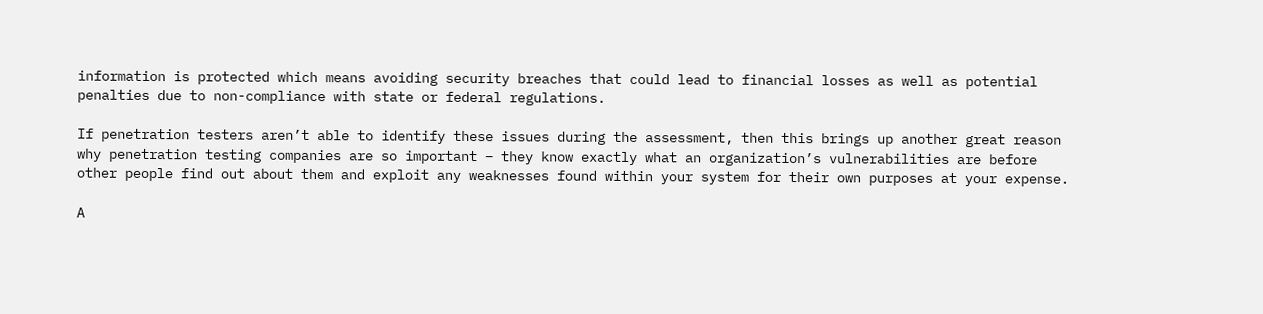information is protected which means avoiding security breaches that could lead to financial losses as well as potential penalties due to non-compliance with state or federal regulations.

If penetration testers aren’t able to identify these issues during the assessment, then this brings up another great reason why penetration testing companies are so important – they know exactly what an organization’s vulnerabilities are before other people find out about them and exploit any weaknesses found within your system for their own purposes at your expense.

A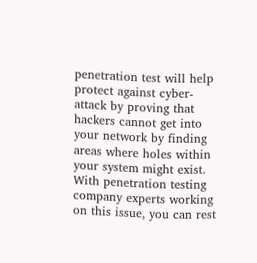penetration test will help protect against cyber-attack by proving that hackers cannot get into your network by finding areas where holes within your system might exist. With penetration testing company experts working on this issue, you can rest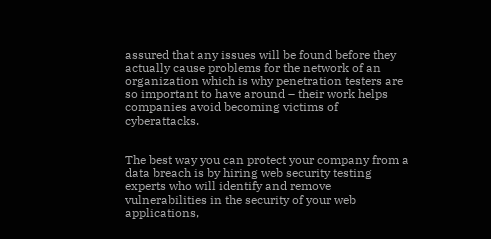assured that any issues will be found before they actually cause problems for the network of an organization which is why penetration testers are so important to have around – their work helps companies avoid becoming victims of cyberattacks.


The best way you can protect your company from a data breach is by hiring web security testing experts who will identify and remove vulnerabilities in the security of your web applications,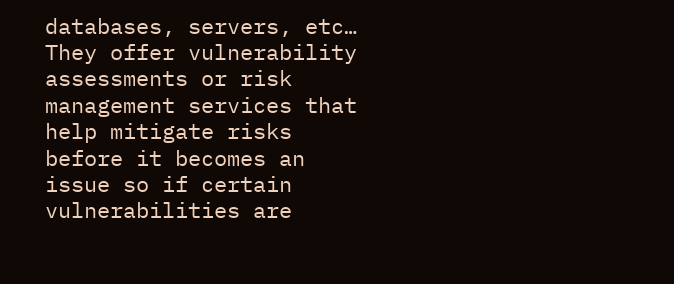databases, servers, etc… They offer vulnerability assessments or risk management services that help mitigate risks before it becomes an issue so if certain vulnerabilities are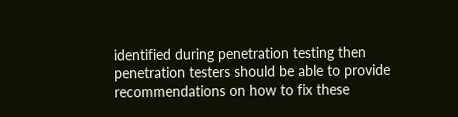identified during penetration testing then penetration testers should be able to provide recommendations on how to fix these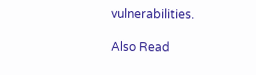vulnerabilities.

Also Read